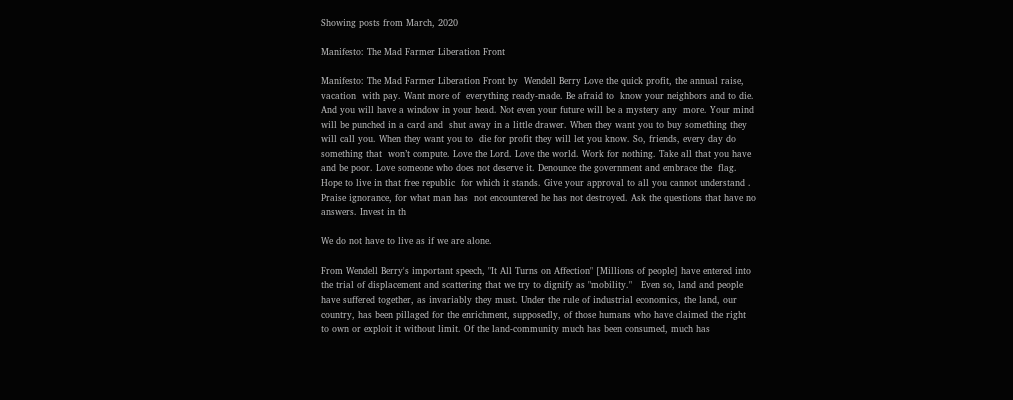Showing posts from March, 2020

Manifesto: The Mad Farmer Liberation Front

Manifesto: The Mad Farmer Liberation Front by  Wendell Berry Love the quick profit, the annual raise, vacation  with pay. Want more of  everything ready-made. Be afraid to  know your neighbors and to die. And you will have a window in your head. Not even your future will be a mystery any  more. Your mind will be punched in a card and  shut away in a little drawer. When they want you to buy something they  will call you. When they want you to  die for profit they will let you know. So, friends, every day do something that  won’t compute. Love the Lord. Love the world. Work for nothing. Take all that you have and be poor. Love someone who does not deserve it. Denounce the government and embrace the  flag. Hope to live in that free republic  for which it stands. Give your approval to all you cannot understand . Praise ignorance, for what man has  not encountered he has not destroyed. Ask the questions that have no answers. Invest in th

We do not have to live as if we are alone.

From Wendell Berry's important speech, "It All Turns on Affection" [Millions of people] have entered into the trial of displacement and scattering that we try to dignify as "mobility."   Even so, land and people have suffered together, as invariably they must. Under the rule of industrial economics, the land, our country, has been pillaged for the enrichment, supposedly, of those humans who have claimed the right to own or exploit it without limit. Of the land-community much has been consumed, much has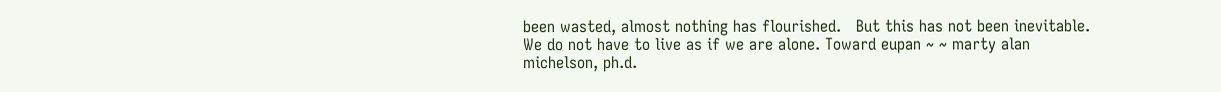been wasted, almost nothing has flourished.   But this has not been inevitable. We do not have to live as if we are alone. Toward eupan ~ ~ marty alan michelson, ph.d.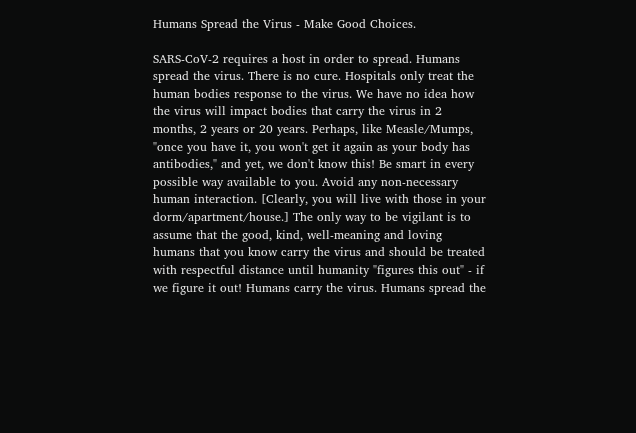Humans Spread the Virus - Make Good Choices.

SARS-CoV-2 requires a host in order to spread. Humans spread the virus. There is no cure. Hospitals only treat the human bodies response to the virus. We have no idea how the virus will impact bodies that carry the virus in 2 months, 2 years or 20 years. Perhaps, like Measle/Mumps, "once you have it, you won't get it again as your body has antibodies," and yet, we don't know this! Be smart in every possible way available to you. Avoid any non-necessary human interaction. [Clearly, you will live with those in your dorm/apartment/house.] The only way to be vigilant is to assume that the good, kind, well-meaning and loving humans that you know carry the virus and should be treated with respectful distance until humanity "figures this out" - if we figure it out! Humans carry the virus. Humans spread the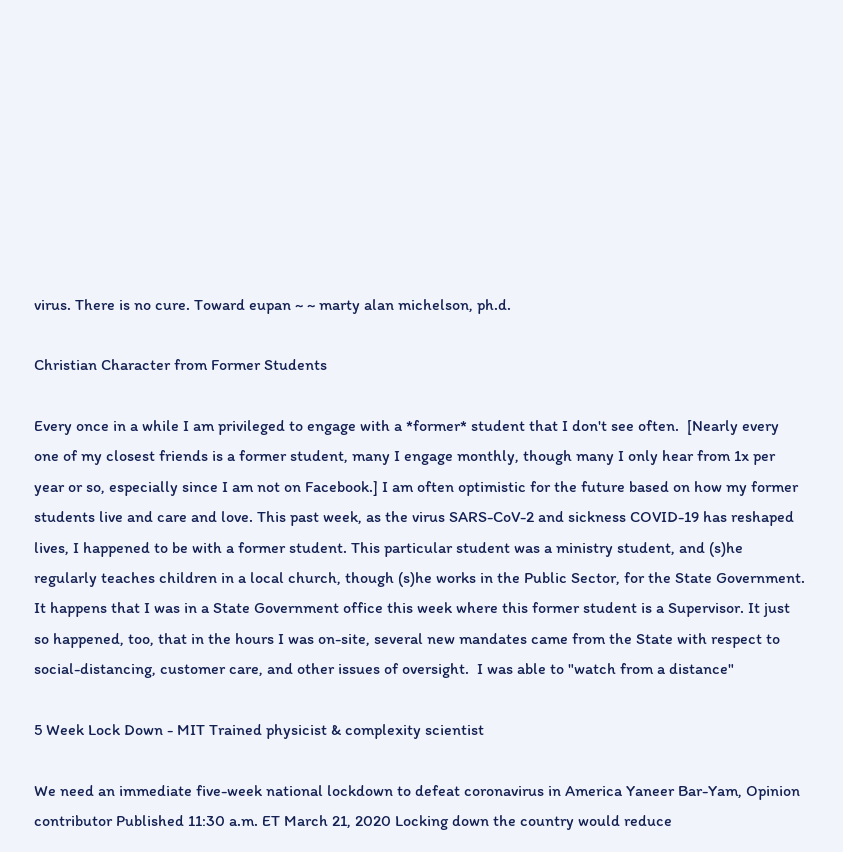virus. There is no cure. Toward eupan ~ ~ marty alan michelson, ph.d.

Christian Character from Former Students

Every once in a while I am privileged to engage with a *former* student that I don't see often.  [Nearly every one of my closest friends is a former student, many I engage monthly, though many I only hear from 1x per year or so, especially since I am not on Facebook.] I am often optimistic for the future based on how my former students live and care and love. This past week, as the virus SARS-CoV-2 and sickness COVID-19 has reshaped lives, I happened to be with a former student. This particular student was a ministry student, and (s)he regularly teaches children in a local church, though (s)he works in the Public Sector, for the State Government.  It happens that I was in a State Government office this week where this former student is a Supervisor. It just so happened, too, that in the hours I was on-site, several new mandates came from the State with respect to social-distancing, customer care, and other issues of oversight.  I was able to "watch from a distance"

5 Week Lock Down - MIT Trained physicist & complexity scientist

We need an immediate five-week national lockdown to defeat coronavirus in America Yaneer Bar-Yam, Opinion contributor Published 11:30 a.m. ET March 21, 2020 Locking down the country would reduce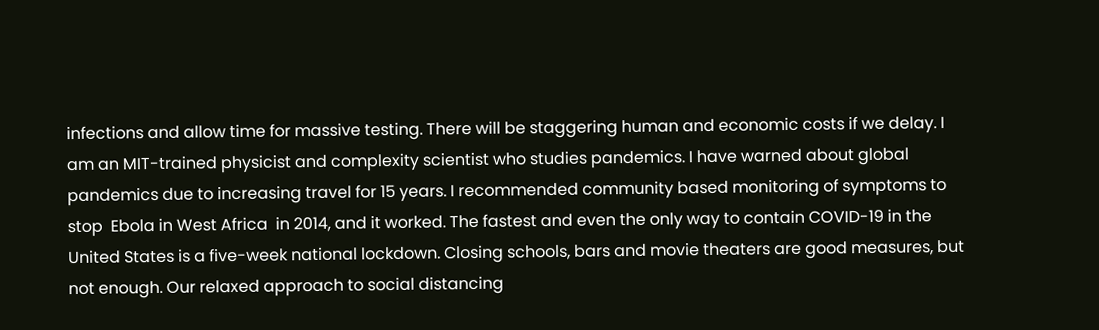infections and allow time for massive testing. There will be staggering human and economic costs if we delay. I am an MIT-trained physicist and complexity scientist who studies pandemics. I have warned about global pandemics due to increasing travel for 15 years. I recommended community based monitoring of symptoms to stop  Ebola in West Africa  in 2014, and it worked. The fastest and even the only way to contain COVID-19 in the United States is a five-week national lockdown. Closing schools, bars and movie theaters are good measures, but not enough. Our relaxed approach to social distancing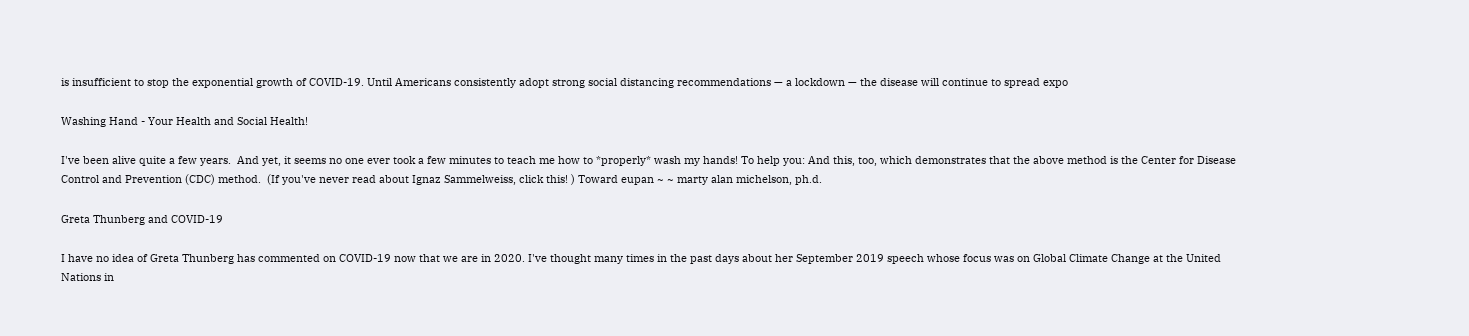is insufficient to stop the exponential growth of COVID-19. Until Americans consistently adopt strong social distancing recommendations — a lockdown — the disease will continue to spread expo

Washing Hand - Your Health and Social Health!

I've been alive quite a few years.  And yet, it seems no one ever took a few minutes to teach me how to *properly* wash my hands! To help you: And this, too, which demonstrates that the above method is the Center for Disease Control and Prevention (CDC) method.  (If you've never read about Ignaz Sammelweiss, click this! ) Toward eupan ~ ~ marty alan michelson, ph.d.

Greta Thunberg and COVID-19

I have no idea of Greta Thunberg has commented on COVID-19 now that we are in 2020. I've thought many times in the past days about her September 2019 speech whose focus was on Global Climate Change at the United Nations in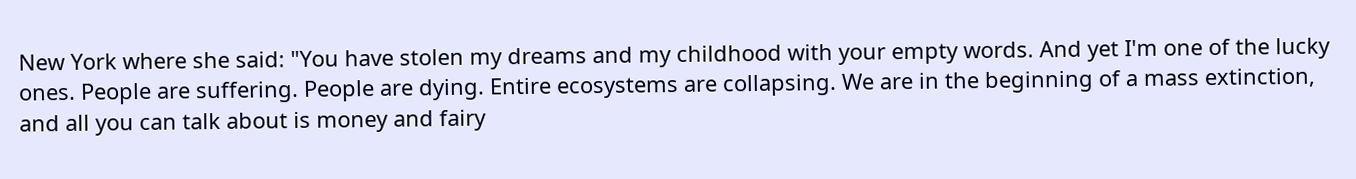New York where she said: "You have stolen my dreams and my childhood with your empty words. And yet I'm one of the lucky ones. People are suffering. People are dying. Entire ecosystems are collapsing. We are in the beginning of a mass extinction, and all you can talk about is money and fairy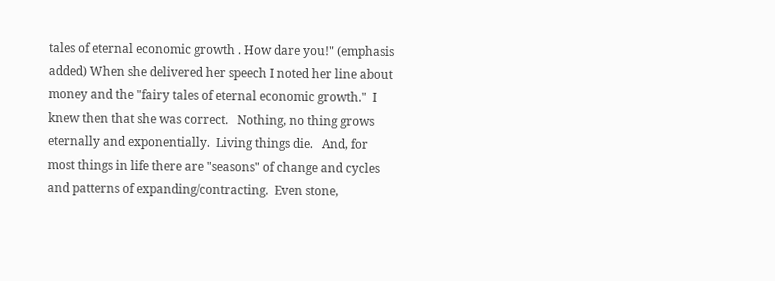tales of eternal economic growth . How dare you!" (emphasis added) When she delivered her speech I noted her line about money and the "fairy tales of eternal economic growth."  I knew then that she was correct.   Nothing, no thing grows eternally and exponentially.  Living things die.   And, for most things in life there are "seasons" of change and cycles and patterns of expanding/contracting.  Even stone,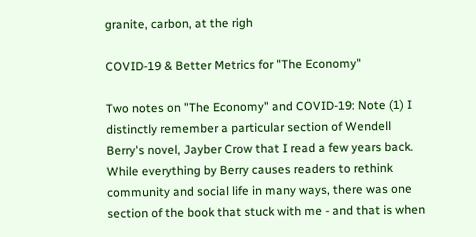granite, carbon, at the righ

COVID-19 & Better Metrics for "The Economy"

Two notes on "The Economy" and COVID-19: Note (1) I distinctly remember a particular section of Wendell Berry's novel, Jayber Crow that I read a few years back.  While everything by Berry causes readers to rethink community and social life in many ways, there was one section of the book that stuck with me - and that is when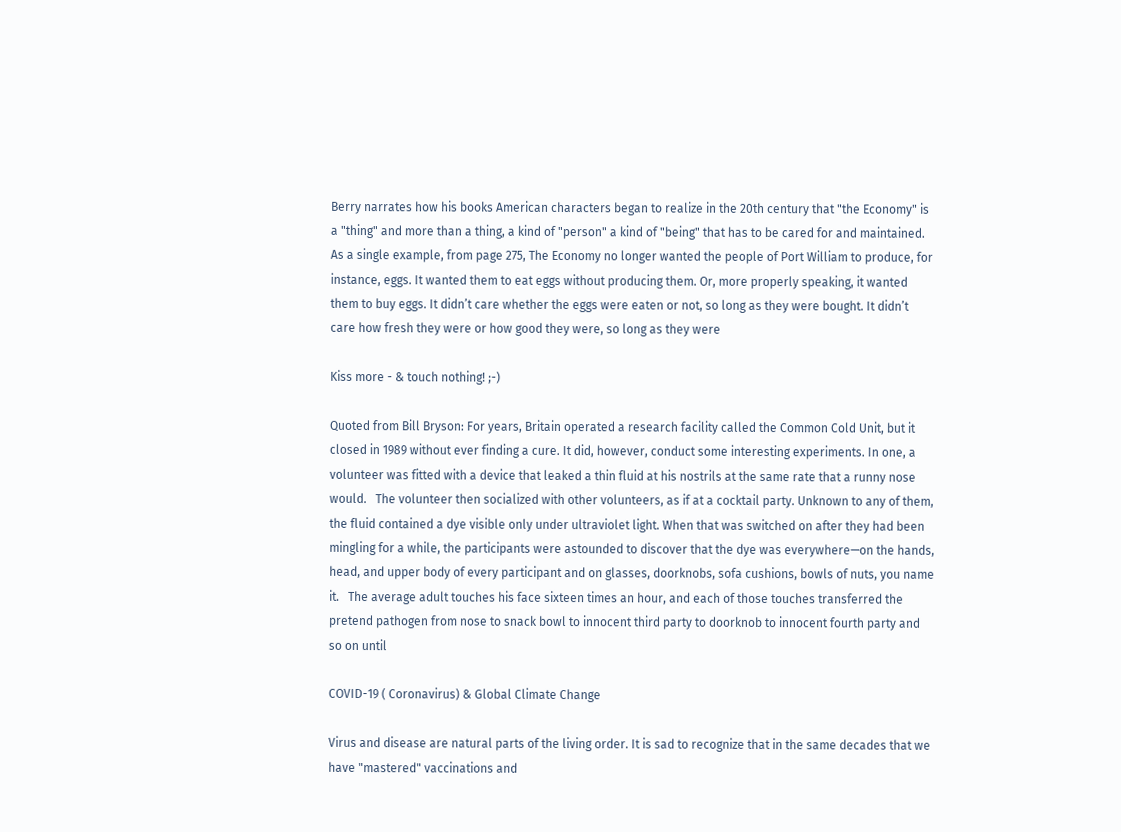Berry narrates how his books American characters began to realize in the 20th century that "the Economy" is a "thing" and more than a thing, a kind of "person" a kind of "being" that has to be cared for and maintained.  As a single example, from page 275, The Economy no longer wanted the people of Port William to produce, for instance, eggs. It wanted them to eat eggs without producing them. Or, more properly speaking, it wanted them to buy eggs. It didn’t care whether the eggs were eaten or not, so long as they were bought. It didn’t care how fresh they were or how good they were, so long as they were

Kiss more - & touch nothing! ;-)

Quoted from Bill Bryson: For years, Britain operated a research facility called the Common Cold Unit, but it closed in 1989 without ever finding a cure. It did, however, conduct some interesting experiments. In one, a volunteer was fitted with a device that leaked a thin fluid at his nostrils at the same rate that a runny nose would.   The volunteer then socialized with other volunteers, as if at a cocktail party. Unknown to any of them, the fluid contained a dye visible only under ultraviolet light. When that was switched on after they had been mingling for a while, the participants were astounded to discover that the dye was everywhere—on the hands, head, and upper body of every participant and on glasses, doorknobs, sofa cushions, bowls of nuts, you name it.   The average adult touches his face sixteen times an hour, and each of those touches transferred the pretend pathogen from nose to snack bowl to innocent third party to doorknob to innocent fourth party and so on until

COVID-19 ( Coronavirus) & Global Climate Change

Virus and disease are natural parts of the living order. It is sad to recognize that in the same decades that we have "mastered" vaccinations and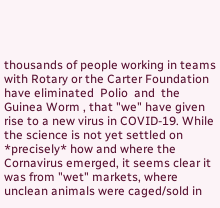thousands of people working in teams with Rotary or the Carter Foundation have eliminated  Polio  and  the Guinea Worm , that "we" have given rise to a new virus in COVID-19. While the science is not yet settled on *precisely* how and where the Cornavirus emerged, it seems clear it was from "wet" markets, where unclean animals were caged/sold in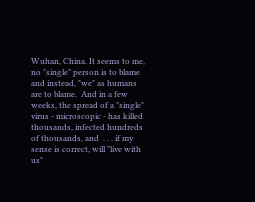Wuhan, China. It seems to me, no "single" person is to blame and instead, "we" as humans are to blame.  And in a few weeks, the spread of a "single" virus - microscopic - has killed thousands, infected hundreds of thousands, and  . . . if my sense is correct, will "live with us"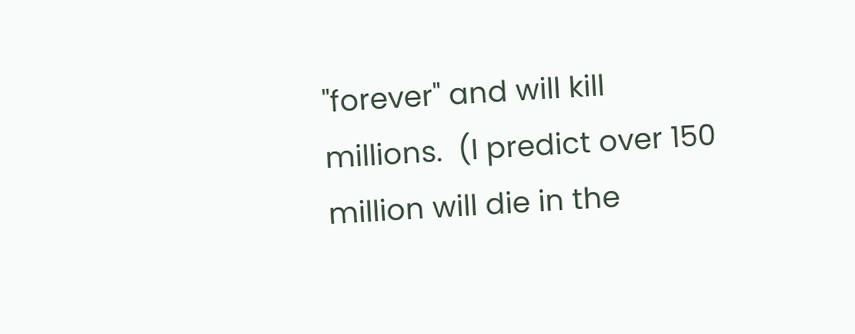"forever" and will kill millions.  (I predict over 150 million will die in the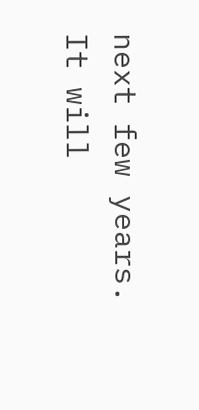next few years.  It will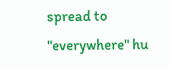spread to "everywhere" hu